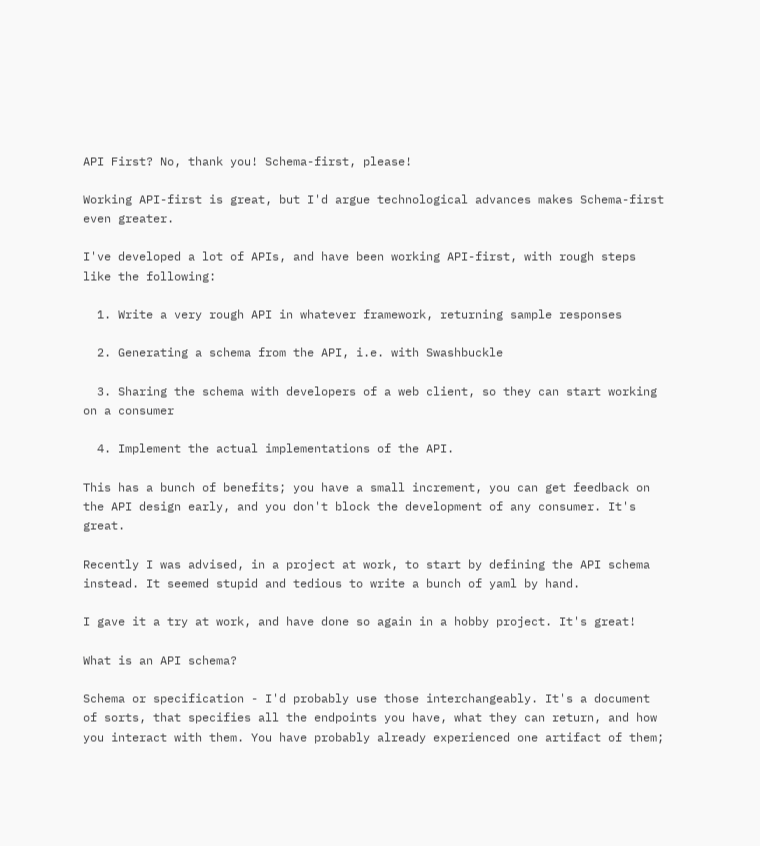API First? No, thank you! Schema-first, please!

Working API-first is great, but I'd argue technological advances makes Schema-first even greater.

I've developed a lot of APIs, and have been working API-first, with rough steps like the following:

  1. Write a very rough API in whatever framework, returning sample responses

  2. Generating a schema from the API, i.e. with Swashbuckle

  3. Sharing the schema with developers of a web client, so they can start working on a consumer

  4. Implement the actual implementations of the API.

This has a bunch of benefits; you have a small increment, you can get feedback on the API design early, and you don't block the development of any consumer. It's great.

Recently I was advised, in a project at work, to start by defining the API schema instead. It seemed stupid and tedious to write a bunch of yaml by hand.

I gave it a try at work, and have done so again in a hobby project. It's great!

What is an API schema?

Schema or specification - I'd probably use those interchangeably. It's a document of sorts, that specifies all the endpoints you have, what they can return, and how you interact with them. You have probably already experienced one artifact of them;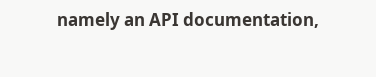namely an API documentation,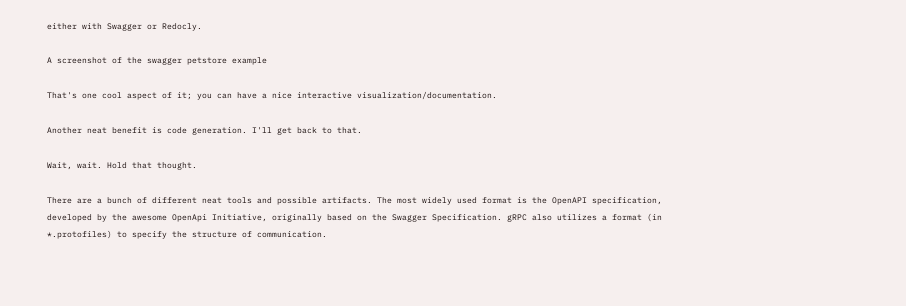either with Swagger or Redocly.

A screenshot of the swagger petstore example

That's one cool aspect of it; you can have a nice interactive visualization/documentation.

Another neat benefit is code generation. I'll get back to that.

Wait, wait. Hold that thought.

There are a bunch of different neat tools and possible artifacts. The most widely used format is the OpenAPI specification, developed by the awesome OpenApi Initiative, originally based on the Swagger Specification. gRPC also utilizes a format (in *.protofiles) to specify the structure of communication.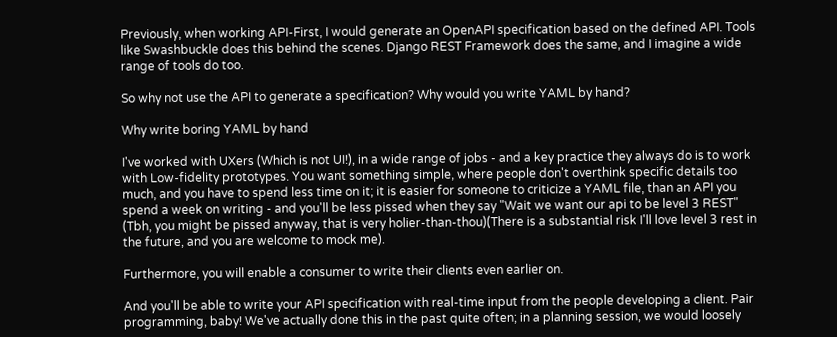Previously, when working API-First, I would generate an OpenAPI specification based on the defined API. Tools like Swashbuckle does this behind the scenes. Django REST Framework does the same, and I imagine a wide range of tools do too.

So why not use the API to generate a specification? Why would you write YAML by hand?

Why write boring YAML by hand

I've worked with UXers (Which is not UI!), in a wide range of jobs - and a key practice they always do is to work with Low-fidelity prototypes. You want something simple, where people don't overthink specific details too much, and you have to spend less time on it; it is easier for someone to criticize a YAML file, than an API you spend a week on writing - and you'll be less pissed when they say "Wait we want our api to be level 3 REST" (Tbh, you might be pissed anyway, that is very holier-than-thou)(There is a substantial risk I'll love level 3 rest in the future, and you are welcome to mock me).

Furthermore, you will enable a consumer to write their clients even earlier on.

And you'll be able to write your API specification with real-time input from the people developing a client. Pair programming, baby! We've actually done this in the past quite often; in a planning session, we would loosely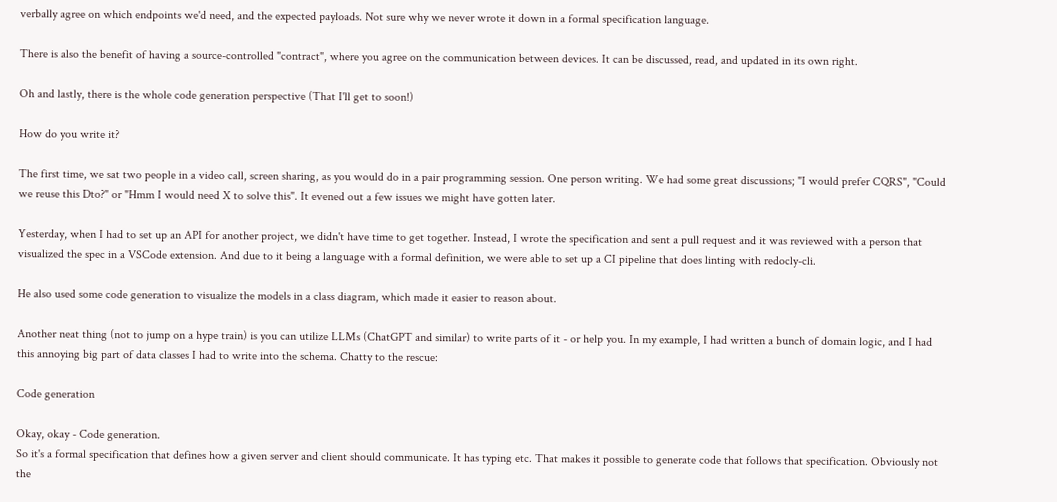verbally agree on which endpoints we'd need, and the expected payloads. Not sure why we never wrote it down in a formal specification language.

There is also the benefit of having a source-controlled "contract", where you agree on the communication between devices. It can be discussed, read, and updated in its own right.

Oh and lastly, there is the whole code generation perspective (That I'll get to soon!)

How do you write it?

The first time, we sat two people in a video call, screen sharing, as you would do in a pair programming session. One person writing. We had some great discussions; "I would prefer CQRS", "Could we reuse this Dto?" or "Hmm I would need X to solve this". It evened out a few issues we might have gotten later.

Yesterday, when I had to set up an API for another project, we didn't have time to get together. Instead, I wrote the specification and sent a pull request and it was reviewed with a person that visualized the spec in a VSCode extension. And due to it being a language with a formal definition, we were able to set up a CI pipeline that does linting with redocly-cli.

He also used some code generation to visualize the models in a class diagram, which made it easier to reason about.

Another neat thing (not to jump on a hype train) is you can utilize LLMs (ChatGPT and similar) to write parts of it - or help you. In my example, I had written a bunch of domain logic, and I had this annoying big part of data classes I had to write into the schema. Chatty to the rescue:

Code generation

Okay, okay - Code generation.
So it's a formal specification that defines how a given server and client should communicate. It has typing etc. That makes it possible to generate code that follows that specification. Obviously not the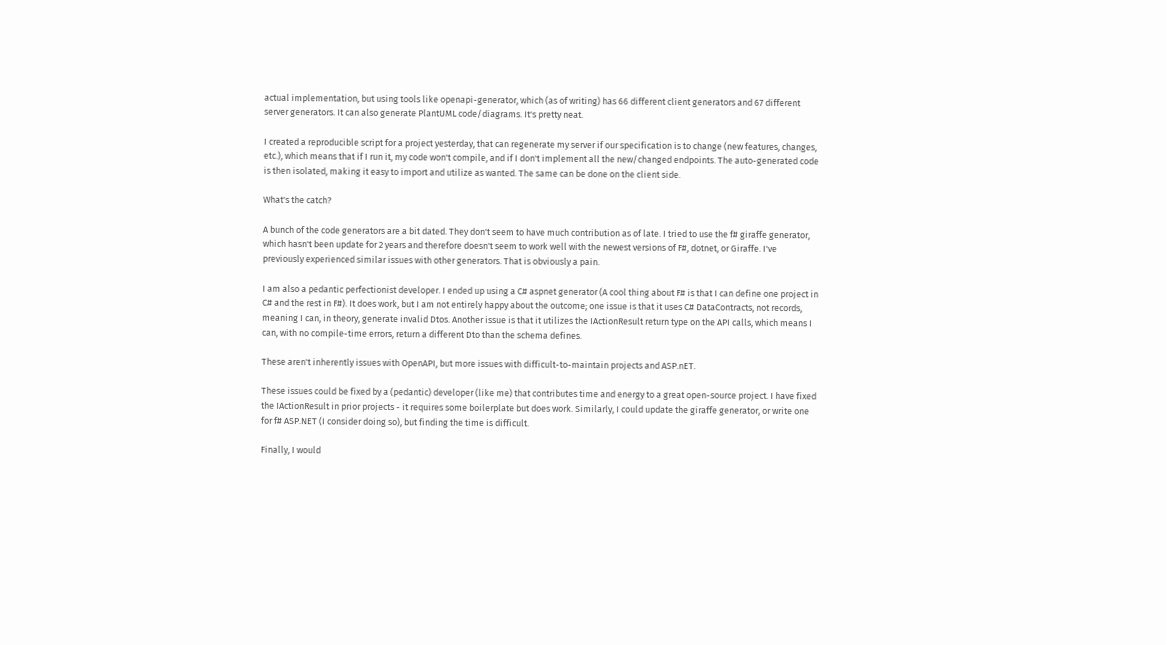actual implementation, but using tools like openapi-generator, which (as of writing) has 66 different client generators and 67 different server generators. It can also generate PlantUML code/diagrams. It's pretty neat.

I created a reproducible script for a project yesterday, that can regenerate my server if our specification is to change (new features, changes, etc.), which means that if I run it, my code won't compile, and if I don't implement all the new/changed endpoints. The auto-generated code is then isolated, making it easy to import and utilize as wanted. The same can be done on the client side.

What's the catch?

A bunch of the code generators are a bit dated. They don't seem to have much contribution as of late. I tried to use the f# giraffe generator, which hasn't been update for 2 years and therefore doesn't seem to work well with the newest versions of F#, dotnet, or Giraffe. I've previously experienced similar issues with other generators. That is obviously a pain.

I am also a pedantic perfectionist developer. I ended up using a C# aspnet generator (A cool thing about F# is that I can define one project in C# and the rest in F#). It does work, but I am not entirely happy about the outcome; one issue is that it uses C# DataContracts, not records, meaning I can, in theory, generate invalid Dtos. Another issue is that it utilizes the IActionResult return type on the API calls, which means I can, with no compile-time errors, return a different Dto than the schema defines.

These aren't inherently issues with OpenAPI, but more issues with difficult-to-maintain projects and ASP.nET.

These issues could be fixed by a (pedantic) developer (like me) that contributes time and energy to a great open-source project. I have fixed the IActionResult in prior projects - it requires some boilerplate but does work. Similarly, I could update the giraffe generator, or write one for f# ASP.NET (I consider doing so), but finding the time is difficult.

Finally, I would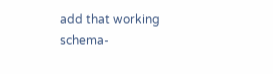add that working schema-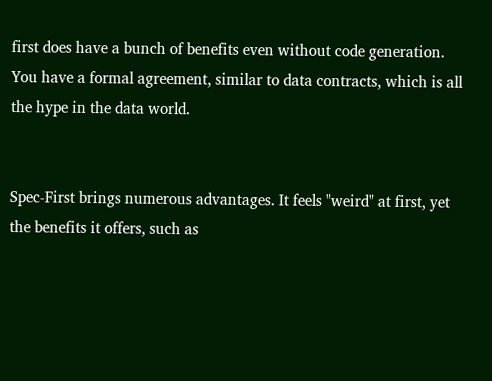first does have a bunch of benefits even without code generation. You have a formal agreement, similar to data contracts, which is all the hype in the data world.


Spec-First brings numerous advantages. It feels "weird" at first, yet the benefits it offers, such as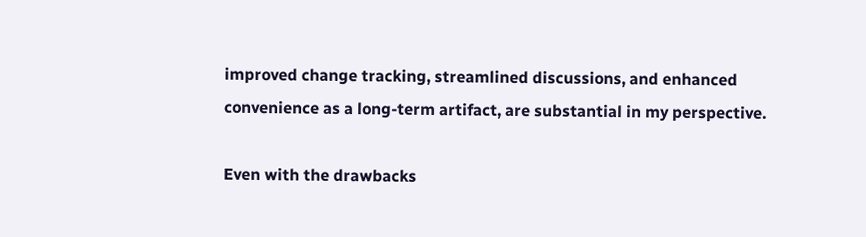improved change tracking, streamlined discussions, and enhanced convenience as a long-term artifact, are substantial in my perspective.

Even with the drawbacks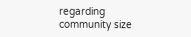regarding community size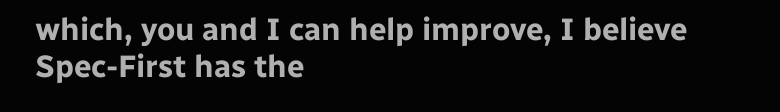which, you and I can help improve, I believe Spec-First has the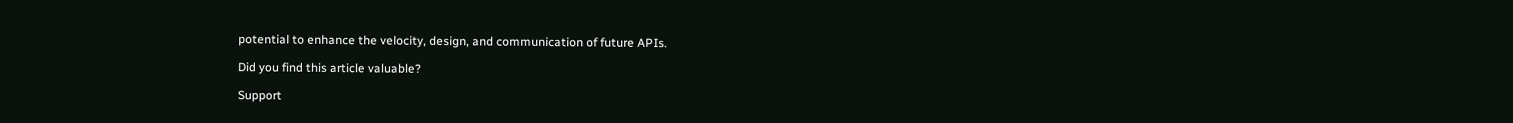potential to enhance the velocity, design, and communication of future APIs.

Did you find this article valuable?

Support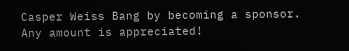Casper Weiss Bang by becoming a sponsor. Any amount is appreciated!